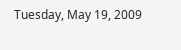Tuesday, May 19, 2009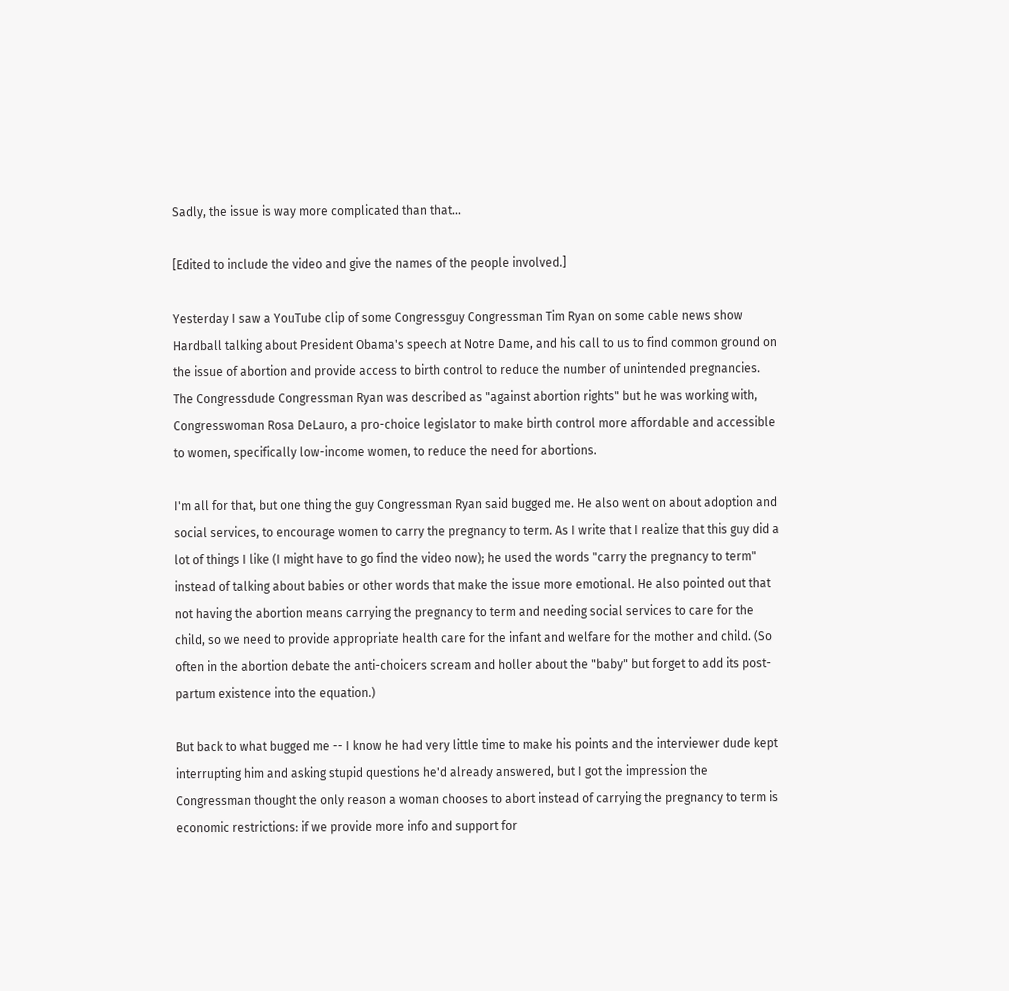Sadly, the issue is way more complicated than that...

[Edited to include the video and give the names of the people involved.]

Yesterday I saw a YouTube clip of some Congressguy Congressman Tim Ryan on some cable news show Hardball talking about President Obama's speech at Notre Dame, and his call to us to find common ground on the issue of abortion and provide access to birth control to reduce the number of unintended pregnancies. The Congressdude Congressman Ryan was described as "against abortion rights" but he was working with, Congresswoman Rosa DeLauro, a pro-choice legislator to make birth control more affordable and accessible to women, specifically low-income women, to reduce the need for abortions.

I'm all for that, but one thing the guy Congressman Ryan said bugged me. He also went on about adoption and social services, to encourage women to carry the pregnancy to term. As I write that I realize that this guy did a lot of things I like (I might have to go find the video now); he used the words "carry the pregnancy to term" instead of talking about babies or other words that make the issue more emotional. He also pointed out that not having the abortion means carrying the pregnancy to term and needing social services to care for the child, so we need to provide appropriate health care for the infant and welfare for the mother and child. (So often in the abortion debate the anti-choicers scream and holler about the "baby" but forget to add its post-partum existence into the equation.)

But back to what bugged me -- I know he had very little time to make his points and the interviewer dude kept interrupting him and asking stupid questions he'd already answered, but I got the impression the Congressman thought the only reason a woman chooses to abort instead of carrying the pregnancy to term is economic restrictions: if we provide more info and support for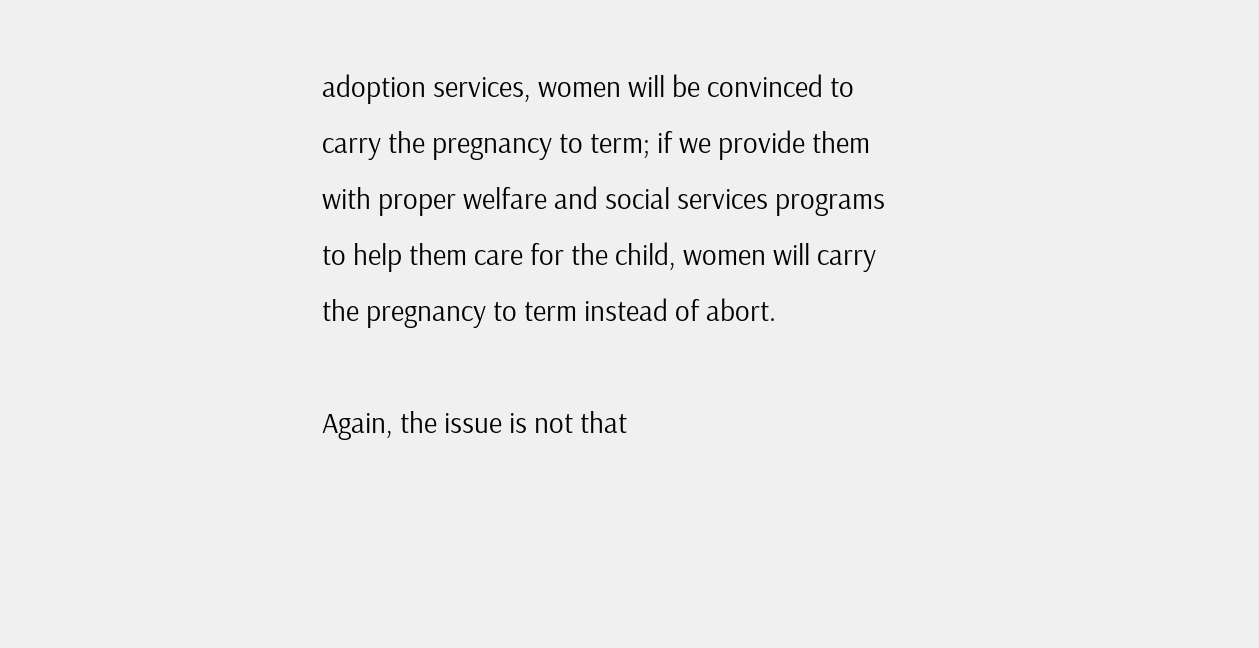adoption services, women will be convinced to carry the pregnancy to term; if we provide them with proper welfare and social services programs to help them care for the child, women will carry the pregnancy to term instead of abort.

Again, the issue is not that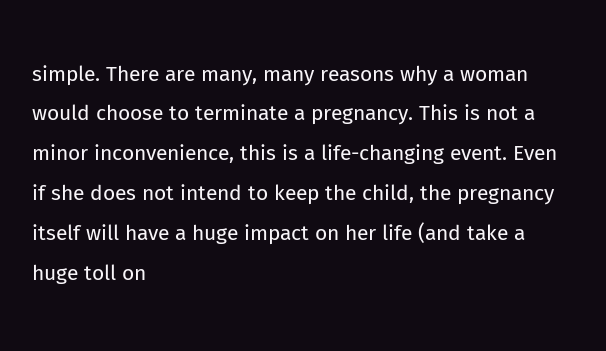simple. There are many, many reasons why a woman would choose to terminate a pregnancy. This is not a minor inconvenience, this is a life-changing event. Even if she does not intend to keep the child, the pregnancy itself will have a huge impact on her life (and take a huge toll on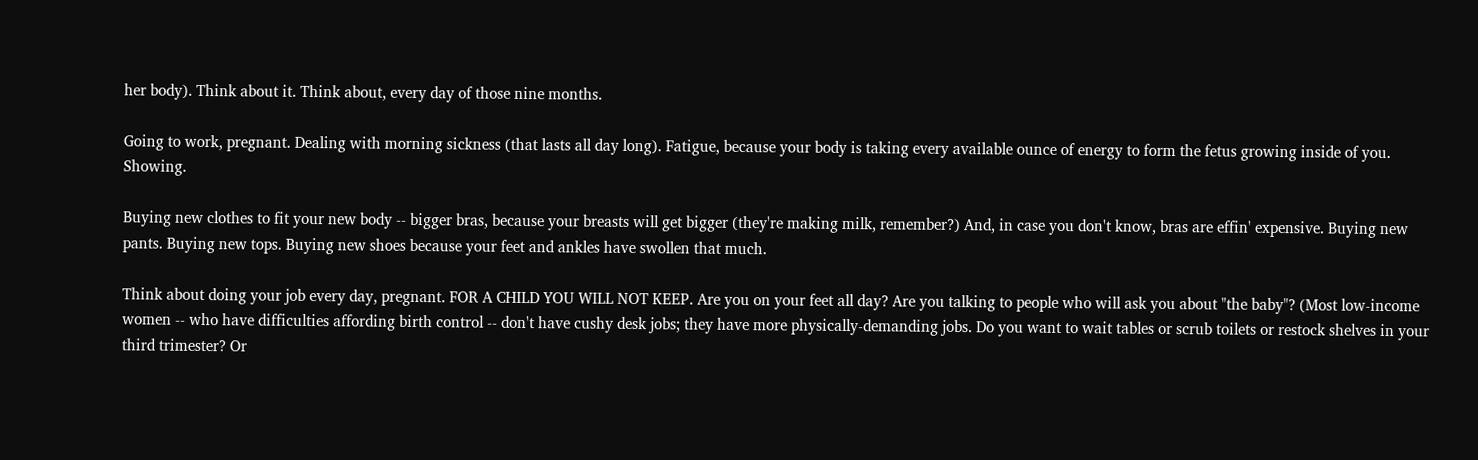her body). Think about it. Think about, every day of those nine months.

Going to work, pregnant. Dealing with morning sickness (that lasts all day long). Fatigue, because your body is taking every available ounce of energy to form the fetus growing inside of you. Showing.

Buying new clothes to fit your new body -- bigger bras, because your breasts will get bigger (they're making milk, remember?) And, in case you don't know, bras are effin' expensive. Buying new pants. Buying new tops. Buying new shoes because your feet and ankles have swollen that much.

Think about doing your job every day, pregnant. FOR A CHILD YOU WILL NOT KEEP. Are you on your feet all day? Are you talking to people who will ask you about "the baby"? (Most low-income women -- who have difficulties affording birth control -- don't have cushy desk jobs; they have more physically-demanding jobs. Do you want to wait tables or scrub toilets or restock shelves in your third trimester? Or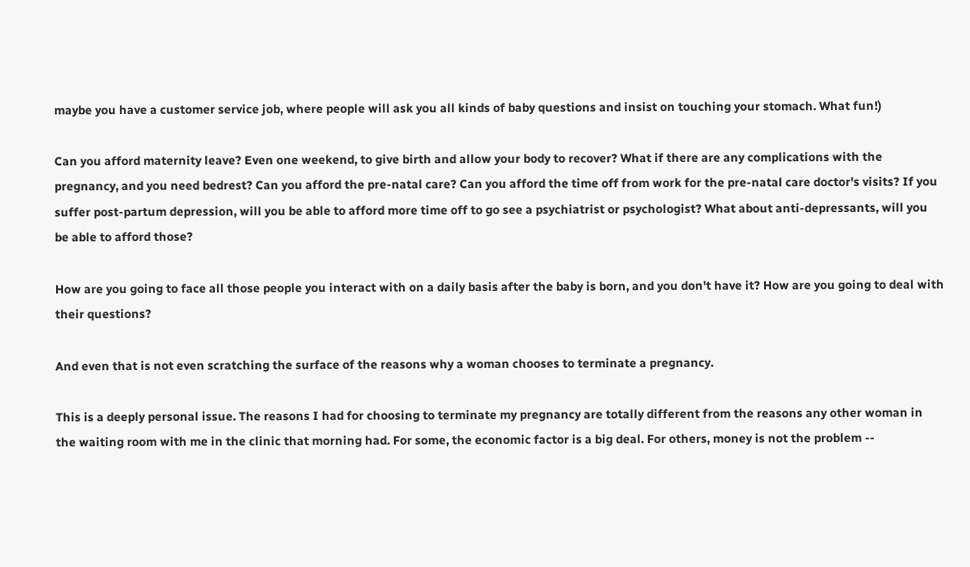maybe you have a customer service job, where people will ask you all kinds of baby questions and insist on touching your stomach. What fun!)

Can you afford maternity leave? Even one weekend, to give birth and allow your body to recover? What if there are any complications with the pregnancy, and you need bedrest? Can you afford the pre-natal care? Can you afford the time off from work for the pre-natal care doctor's visits? If you suffer post-partum depression, will you be able to afford more time off to go see a psychiatrist or psychologist? What about anti-depressants, will you be able to afford those?

How are you going to face all those people you interact with on a daily basis after the baby is born, and you don't have it? How are you going to deal with their questions?

And even that is not even scratching the surface of the reasons why a woman chooses to terminate a pregnancy.

This is a deeply personal issue. The reasons I had for choosing to terminate my pregnancy are totally different from the reasons any other woman in the waiting room with me in the clinic that morning had. For some, the economic factor is a big deal. For others, money is not the problem --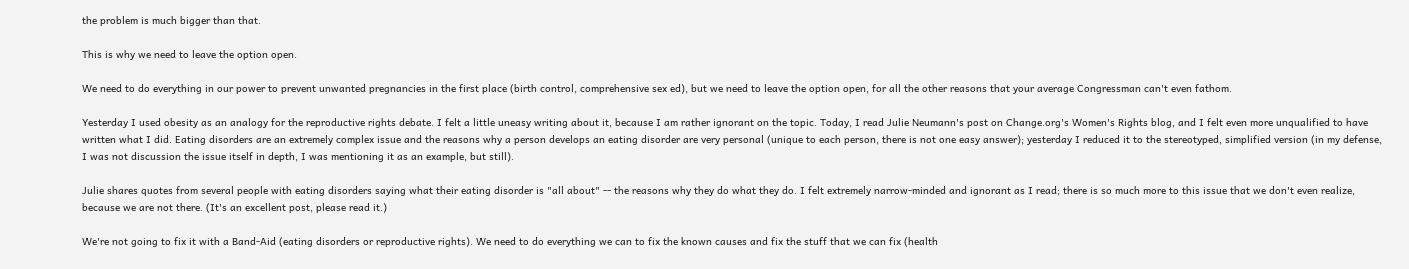the problem is much bigger than that.

This is why we need to leave the option open.

We need to do everything in our power to prevent unwanted pregnancies in the first place (birth control, comprehensive sex ed), but we need to leave the option open, for all the other reasons that your average Congressman can't even fathom.

Yesterday I used obesity as an analogy for the reproductive rights debate. I felt a little uneasy writing about it, because I am rather ignorant on the topic. Today, I read Julie Neumann's post on Change.org's Women's Rights blog, and I felt even more unqualified to have written what I did. Eating disorders are an extremely complex issue and the reasons why a person develops an eating disorder are very personal (unique to each person, there is not one easy answer); yesterday I reduced it to the stereotyped, simplified version (in my defense, I was not discussion the issue itself in depth, I was mentioning it as an example, but still).

Julie shares quotes from several people with eating disorders saying what their eating disorder is "all about" -- the reasons why they do what they do. I felt extremely narrow-minded and ignorant as I read; there is so much more to this issue that we don't even realize, because we are not there. (It's an excellent post, please read it.)

We're not going to fix it with a Band-Aid (eating disorders or reproductive rights). We need to do everything we can to fix the known causes and fix the stuff that we can fix (health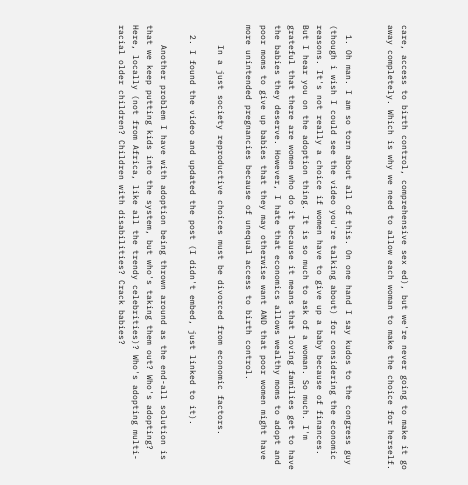care, access to birth control, comprehensive sex ed), but we're never going to make it go away completely. Which is why we need to allow each woman to make the choice for herself.


  1. Oh man. I am so torn about all of this. On one hand I say kudos to the congress guy (though i wish I could see the video you're talking about) for considering the economic reasons. It's not really a choice if women have to give up a baby because of finances. But I hear you on the adoption thing. It is so much to ask of a woman. So much. I'm grateful that there are women who do it because it means that loving families get to have the babies they deserve. However, I hate that economics allows wealthy moms to adopt and poor moms to give up babies that they may otherwise want AND that poor women might have more unintended pregnancies because of unequal access to birth control.

    In a just society reproductive choices must be divorced from economic factors.

  2. I found the video and updated the post (I didn't embed, just linked to it).

    Another problem I have with adoption being thrown around as the end-all solution is that we keep putting kids into the system, but who's taking them out? Who's adopting? Here, locally (not from Africa, like all the trendy celebrities)? Who's adopting multi-racial older children? Children with disabilities? Crack babies?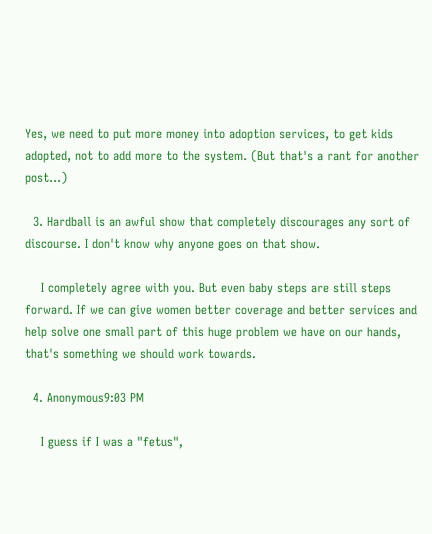Yes, we need to put more money into adoption services, to get kids adopted, not to add more to the system. (But that's a rant for another post...)

  3. Hardball is an awful show that completely discourages any sort of discourse. I don't know why anyone goes on that show.

    I completely agree with you. But even baby steps are still steps forward. If we can give women better coverage and better services and help solve one small part of this huge problem we have on our hands, that's something we should work towards.

  4. Anonymous9:03 PM

    I guess if I was a "fetus",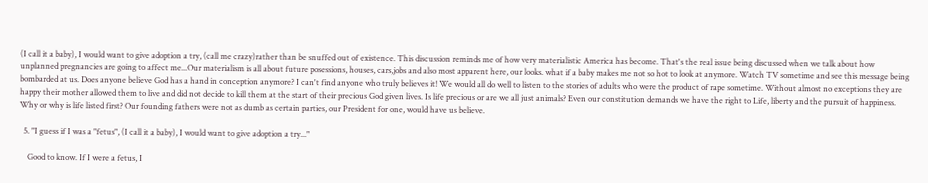(I call it a baby), I would want to give adoption a try, (call me crazy)rather than be snuffed out of existence. This discussion reminds me of how very materialistic America has become. That's the real issue being discussed when we talk about how unplanned pregnancies are going to affect me...Our materialism is all about future posessions, houses, cars,jobs and also most apparent here, our looks. what if a baby makes me not so hot to look at anymore. Watch TV sometime and see this message being bombarded at us. Does anyone believe God has a hand in conception anymore? I can't find anyone who truly believes it! We would all do well to listen to the stories of adults who were the product of rape sometime. Without almost no exceptions they are happy their mother allowed them to live and did not decide to kill them at the start of their precious God given lives. Is life precious or are we all just animals? Even our constitution demands we have the right to Life, liberty and the pursuit of happiness. Why or why is life listed first? Our founding fathers were not as dumb as certain parties, our President for one, would have us believe.

  5. "I guess if I was a "fetus", (I call it a baby), I would want to give adoption a try..."

    Good to know. If I were a fetus, I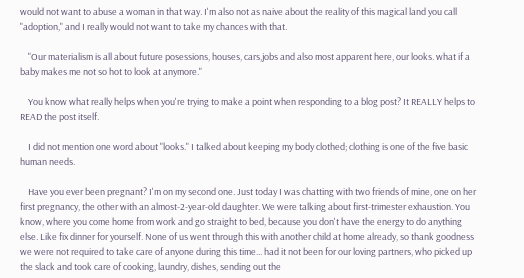would not want to abuse a woman in that way. I'm also not as naive about the reality of this magical land you call "adoption," and I really would not want to take my chances with that.

    "Our materialism is all about future posessions, houses, cars,jobs and also most apparent here, our looks. what if a baby makes me not so hot to look at anymore."

    You know what really helps when you're trying to make a point when responding to a blog post? It REALLY helps to READ the post itself.

    I did not mention one word about "looks." I talked about keeping my body clothed; clothing is one of the five basic human needs.

    Have you ever been pregnant? I'm on my second one. Just today I was chatting with two friends of mine, one on her first pregnancy, the other with an almost-2-year-old daughter. We were talking about first-trimester exhaustion. You know, where you come home from work and go straight to bed, because you don't have the energy to do anything else. Like fix dinner for yourself. None of us went through this with another child at home already, so thank goodness we were not required to take care of anyone during this time... had it not been for our loving partners, who picked up the slack and took care of cooking, laundry, dishes, sending out the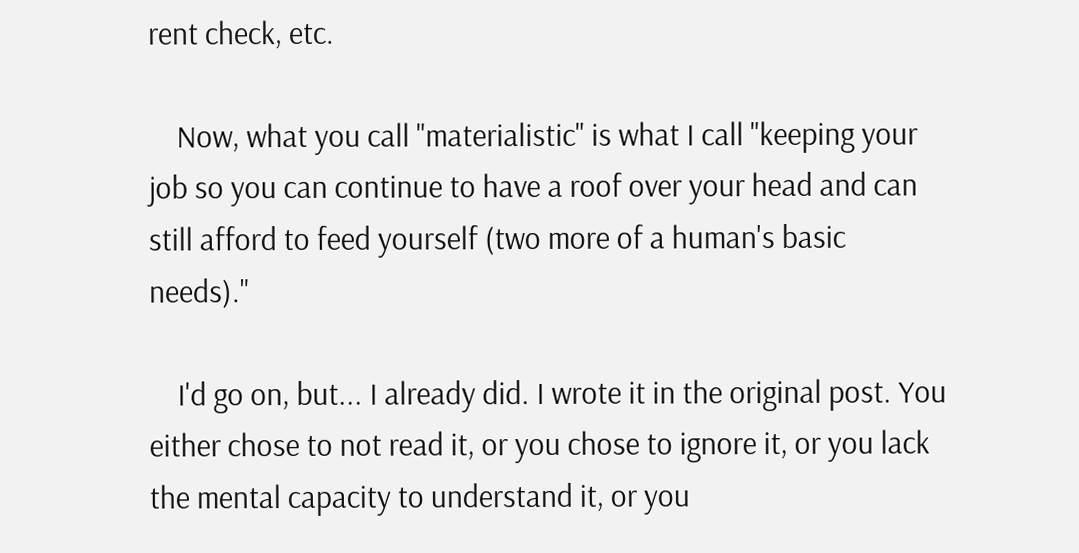rent check, etc.

    Now, what you call "materialistic" is what I call "keeping your job so you can continue to have a roof over your head and can still afford to feed yourself (two more of a human's basic needs)."

    I'd go on, but... I already did. I wrote it in the original post. You either chose to not read it, or you chose to ignore it, or you lack the mental capacity to understand it, or you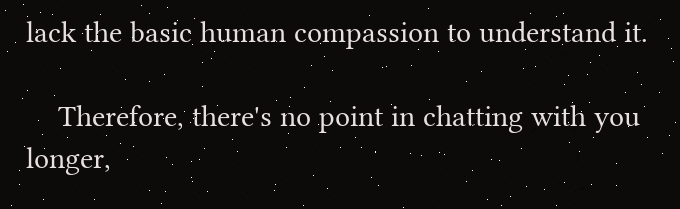lack the basic human compassion to understand it.

    Therefore, there's no point in chatting with you longer,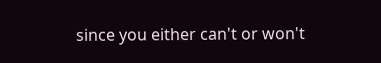since you either can't or won't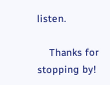listen.

    Thanks for stopping by!